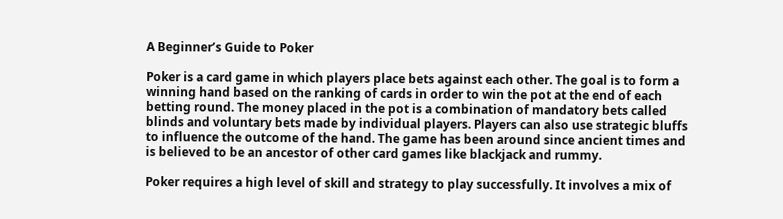A Beginner’s Guide to Poker

Poker is a card game in which players place bets against each other. The goal is to form a winning hand based on the ranking of cards in order to win the pot at the end of each betting round. The money placed in the pot is a combination of mandatory bets called blinds and voluntary bets made by individual players. Players can also use strategic bluffs to influence the outcome of the hand. The game has been around since ancient times and is believed to be an ancestor of other card games like blackjack and rummy.

Poker requires a high level of skill and strategy to play successfully. It involves a mix of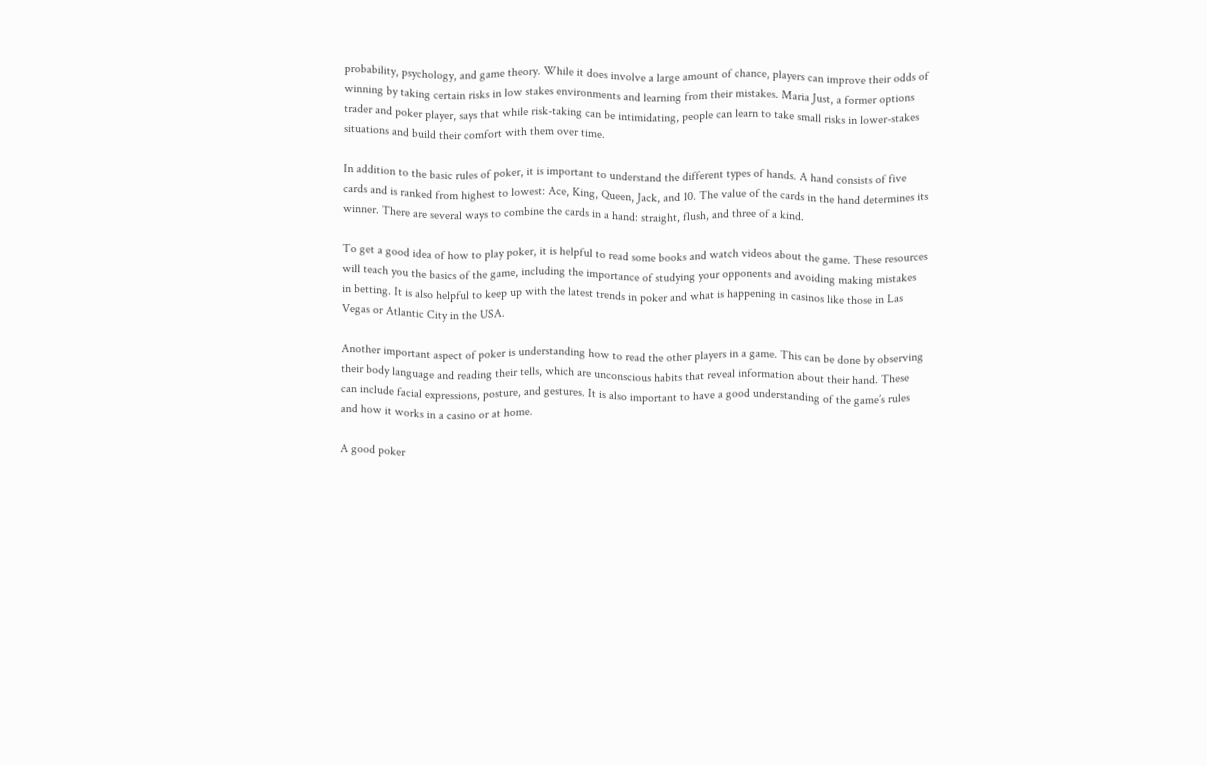probability, psychology, and game theory. While it does involve a large amount of chance, players can improve their odds of winning by taking certain risks in low stakes environments and learning from their mistakes. Maria Just, a former options trader and poker player, says that while risk-taking can be intimidating, people can learn to take small risks in lower-stakes situations and build their comfort with them over time.

In addition to the basic rules of poker, it is important to understand the different types of hands. A hand consists of five cards and is ranked from highest to lowest: Ace, King, Queen, Jack, and 10. The value of the cards in the hand determines its winner. There are several ways to combine the cards in a hand: straight, flush, and three of a kind.

To get a good idea of how to play poker, it is helpful to read some books and watch videos about the game. These resources will teach you the basics of the game, including the importance of studying your opponents and avoiding making mistakes in betting. It is also helpful to keep up with the latest trends in poker and what is happening in casinos like those in Las Vegas or Atlantic City in the USA.

Another important aspect of poker is understanding how to read the other players in a game. This can be done by observing their body language and reading their tells, which are unconscious habits that reveal information about their hand. These can include facial expressions, posture, and gestures. It is also important to have a good understanding of the game’s rules and how it works in a casino or at home.

A good poker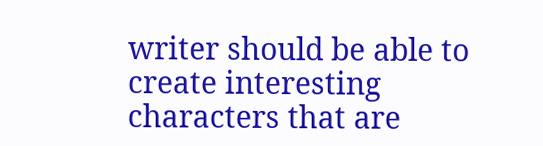writer should be able to create interesting characters that are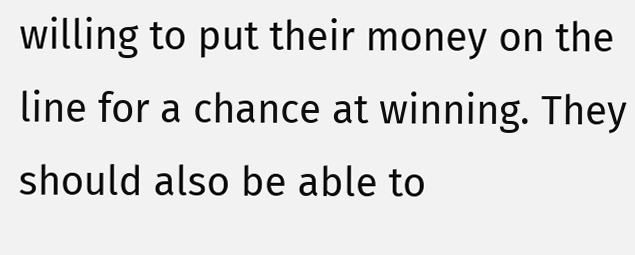willing to put their money on the line for a chance at winning. They should also be able to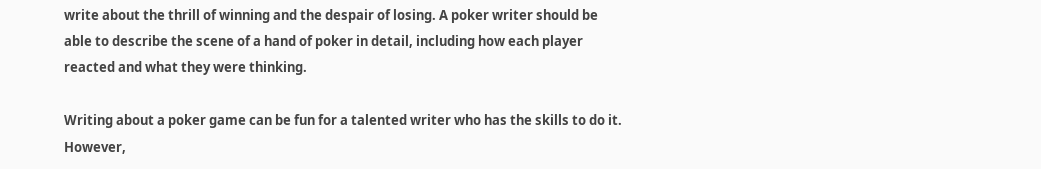write about the thrill of winning and the despair of losing. A poker writer should be able to describe the scene of a hand of poker in detail, including how each player reacted and what they were thinking.

Writing about a poker game can be fun for a talented writer who has the skills to do it. However,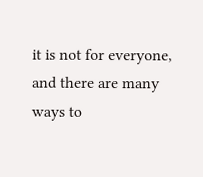it is not for everyone, and there are many ways to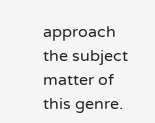approach the subject matter of this genre.